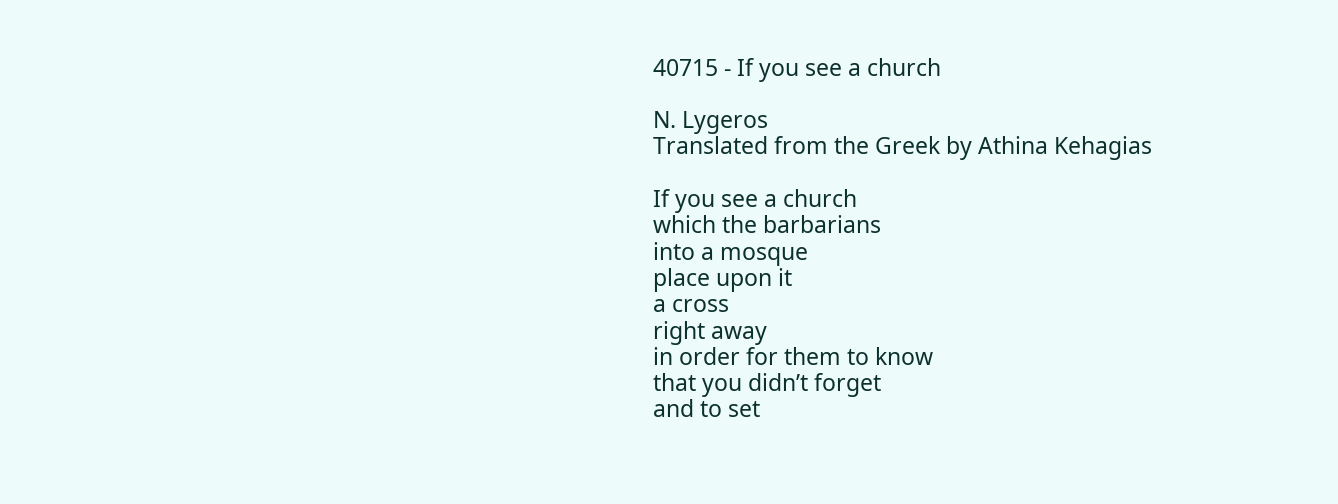40715 - If you see a church

N. Lygeros
Translated from the Greek by Athina Kehagias

If you see a church
which the barbarians
into a mosque
place upon it
a cross
right away
in order for them to know
that you didn’t forget
and to set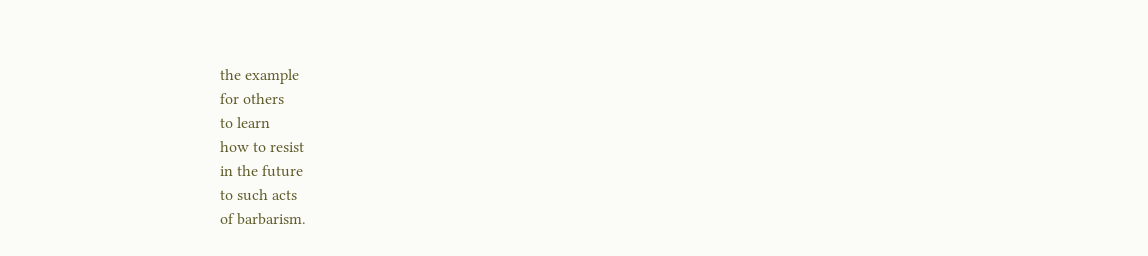the example
for others
to learn
how to resist
in the future
to such acts
of barbarism.